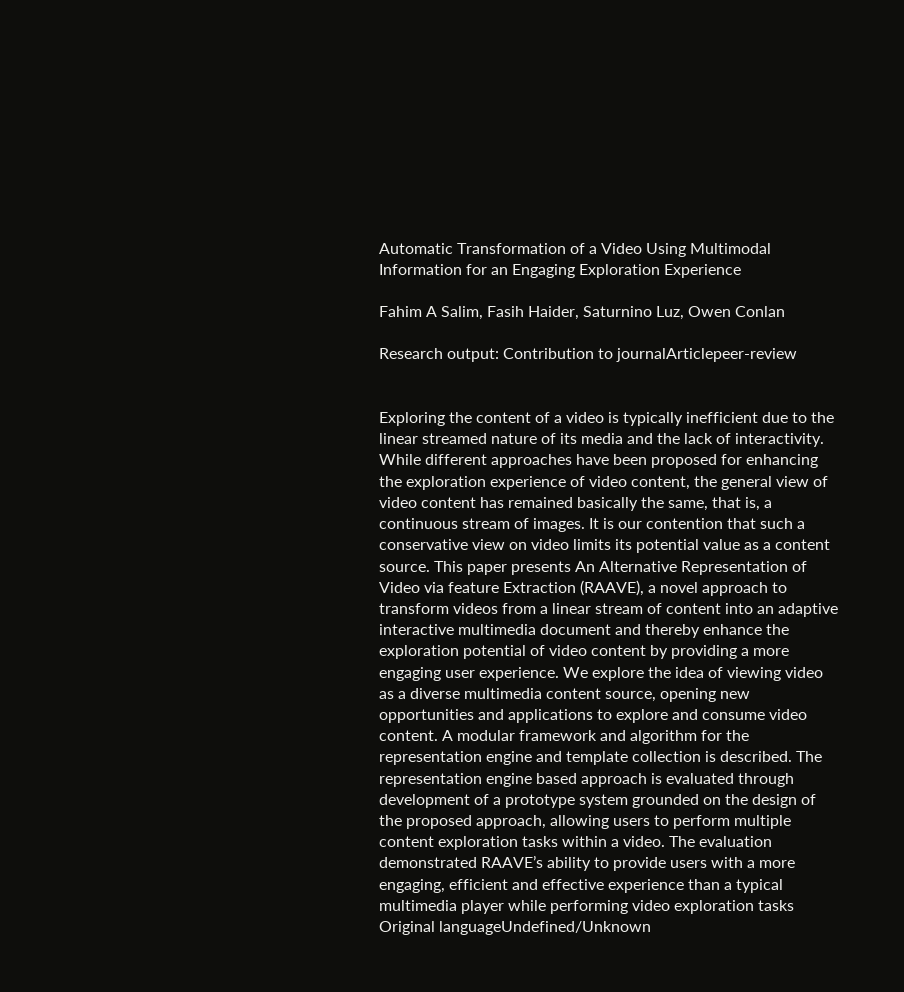Automatic Transformation of a Video Using Multimodal Information for an Engaging Exploration Experience

Fahim A Salim, Fasih Haider, Saturnino Luz, Owen Conlan

Research output: Contribution to journalArticlepeer-review


Exploring the content of a video is typically inefficient due to the linear streamed nature of its media and the lack of interactivity. While different approaches have been proposed for enhancing the exploration experience of video content, the general view of video content has remained basically the same, that is, a continuous stream of images. It is our contention that such a conservative view on video limits its potential value as a content source. This paper presents An Alternative Representation of Video via feature Extraction (RAAVE), a novel approach to transform videos from a linear stream of content into an adaptive interactive multimedia document and thereby enhance the exploration potential of video content by providing a more engaging user experience. We explore the idea of viewing video as a diverse multimedia content source, opening new opportunities and applications to explore and consume video content. A modular framework and algorithm for the representation engine and template collection is described. The representation engine based approach is evaluated through development of a prototype system grounded on the design of the proposed approach, allowing users to perform multiple content exploration tasks within a video. The evaluation demonstrated RAAVE’s ability to provide users with a more engaging, efficient and effective experience than a typical multimedia player while performing video exploration tasks
Original languageUndefined/Unknown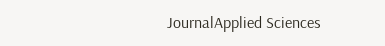JournalApplied Sciences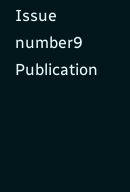Issue number9
Publication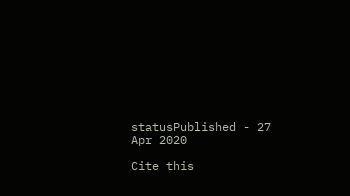statusPublished - 27 Apr 2020

Cite this